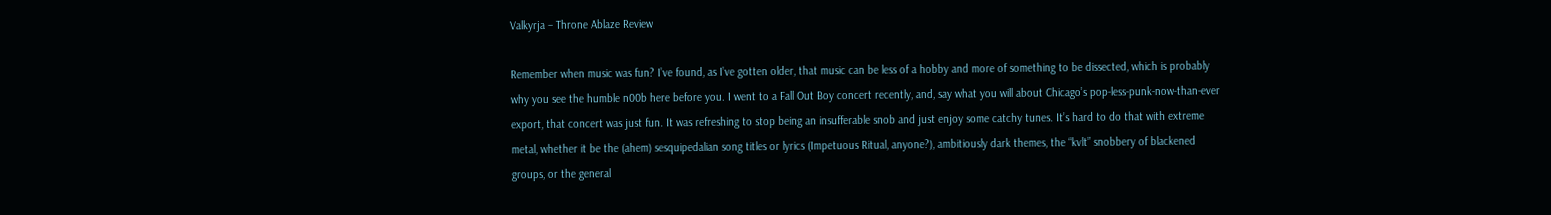Valkyrja – Throne Ablaze Review

Remember when music was fun? I’ve found, as I’ve gotten older, that music can be less of a hobby and more of something to be dissected, which is probably why you see the humble n00b here before you. I went to a Fall Out Boy concert recently, and, say what you will about Chicago’s pop-less-punk-now-than-ever export, that concert was just fun. It was refreshing to stop being an insufferable snob and just enjoy some catchy tunes. It’s hard to do that with extreme metal, whether it be the (ahem) sesquipedalian song titles or lyrics (Impetuous Ritual, anyone?), ambitiously dark themes, the “kvlt” snobbery of blackened groups, or the general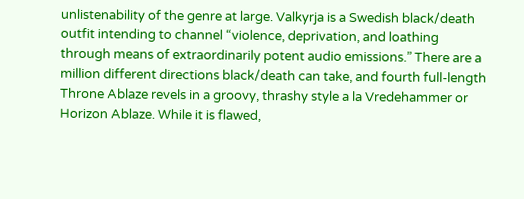unlistenability of the genre at large. Valkyrja is a Swedish black/death outfit intending to channel “violence, deprivation, and loathing through means of extraordinarily potent audio emissions.” There are a million different directions black/death can take, and fourth full-length Throne Ablaze revels in a groovy, thrashy style a la Vredehammer or Horizon Ablaze. While it is flawed,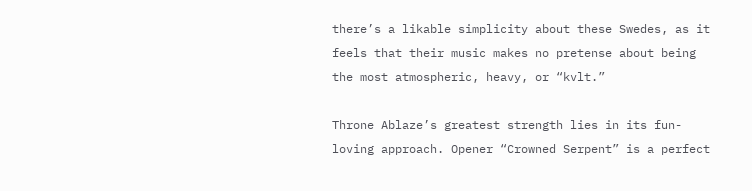there’s a likable simplicity about these Swedes, as it feels that their music makes no pretense about being the most atmospheric, heavy, or “kvlt.”

Throne Ablaze’s greatest strength lies in its fun-loving approach. Opener “Crowned Serpent” is a perfect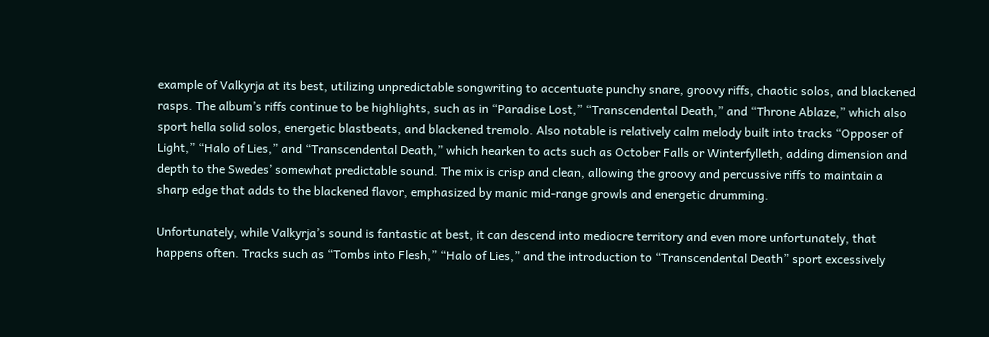example of Valkyrja at its best, utilizing unpredictable songwriting to accentuate punchy snare, groovy riffs, chaotic solos, and blackened rasps. The album’s riffs continue to be highlights, such as in “Paradise Lost,” “Transcendental Death,” and “Throne Ablaze,” which also sport hella solid solos, energetic blastbeats, and blackened tremolo. Also notable is relatively calm melody built into tracks “Opposer of Light,” “Halo of Lies,” and “Transcendental Death,” which hearken to acts such as October Falls or Winterfylleth, adding dimension and depth to the Swedes’ somewhat predictable sound. The mix is crisp and clean, allowing the groovy and percussive riffs to maintain a sharp edge that adds to the blackened flavor, emphasized by manic mid-range growls and energetic drumming.

Unfortunately, while Valkyrja’s sound is fantastic at best, it can descend into mediocre territory and even more unfortunately, that happens often. Tracks such as “Tombs into Flesh,” “Halo of Lies,” and the introduction to “Transcendental Death” sport excessively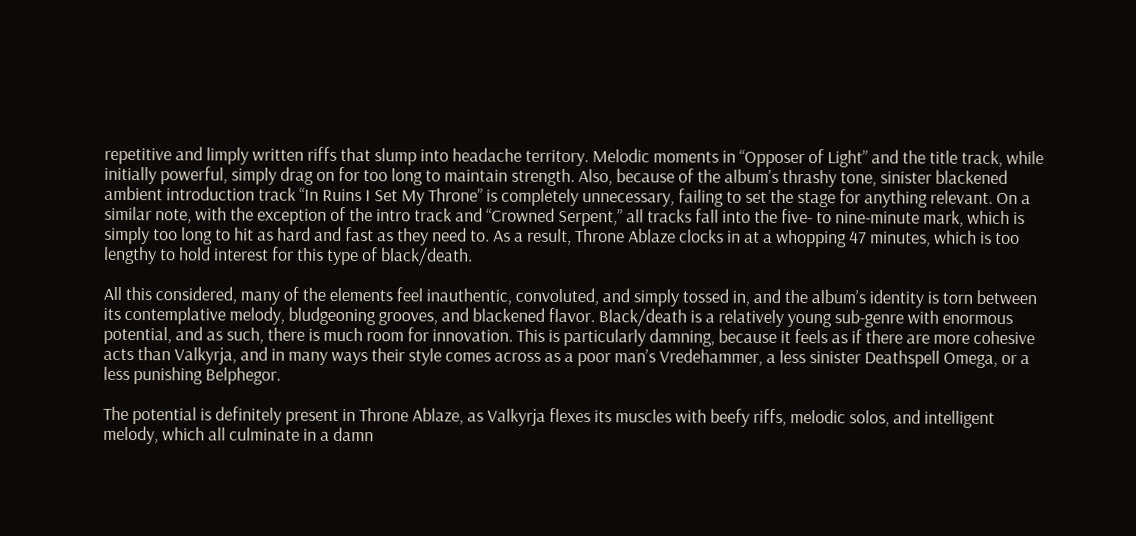repetitive and limply written riffs that slump into headache territory. Melodic moments in “Opposer of Light” and the title track, while initially powerful, simply drag on for too long to maintain strength. Also, because of the album’s thrashy tone, sinister blackened ambient introduction track “In Ruins I Set My Throne” is completely unnecessary, failing to set the stage for anything relevant. On a similar note, with the exception of the intro track and “Crowned Serpent,” all tracks fall into the five- to nine-minute mark, which is simply too long to hit as hard and fast as they need to. As a result, Throne Ablaze clocks in at a whopping 47 minutes, which is too lengthy to hold interest for this type of black/death.

All this considered, many of the elements feel inauthentic, convoluted, and simply tossed in, and the album’s identity is torn between its contemplative melody, bludgeoning grooves, and blackened flavor. Black/death is a relatively young sub-genre with enormous potential, and as such, there is much room for innovation. This is particularly damning, because it feels as if there are more cohesive acts than Valkyrja, and in many ways their style comes across as a poor man’s Vredehammer, a less sinister Deathspell Omega, or a less punishing Belphegor.

The potential is definitely present in Throne Ablaze, as Valkyrja flexes its muscles with beefy riffs, melodic solos, and intelligent melody, which all culminate in a damn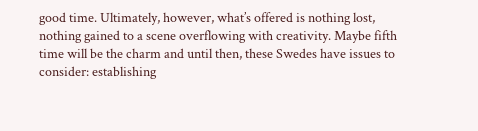good time. Ultimately, however, what’s offered is nothing lost, nothing gained to a scene overflowing with creativity. Maybe fifth time will be the charm and until then, these Swedes have issues to consider: establishing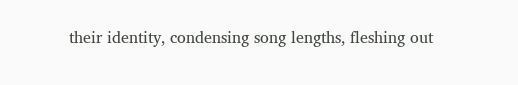their identity, condensing song lengths, fleshing out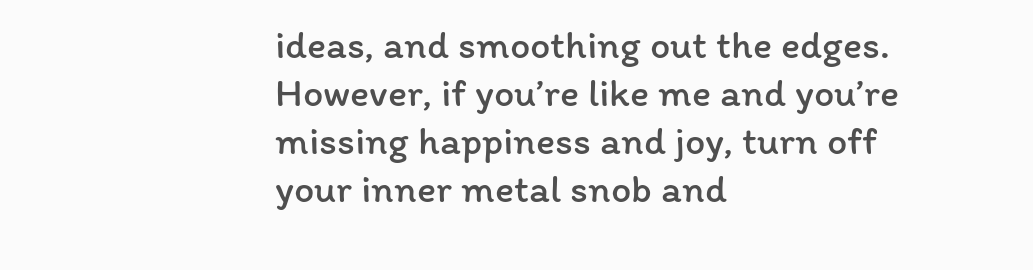ideas, and smoothing out the edges. However, if you’re like me and you’re missing happiness and joy, turn off your inner metal snob and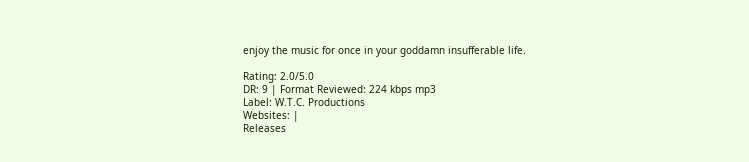enjoy the music for once in your goddamn insufferable life.

Rating: 2.0/5.0
DR: 9 | Format Reviewed: 224 kbps mp3
Label: W.T.C. Productions
Websites: |
Releases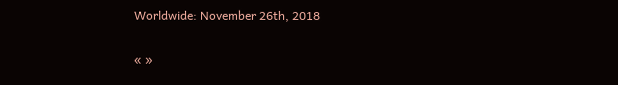Worldwide: November 26th, 2018

« »